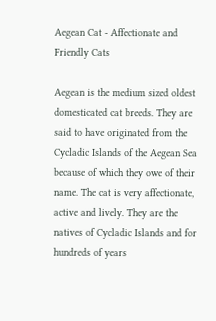Aegean Cat - Affectionate and Friendly Cats

Aegean is the medium sized oldest domesticated cat breeds. They are said to have originated from the Cycladic Islands of the Aegean Sea because of which they owe of their name. The cat is very affectionate, active and lively. They are the natives of Cycladic Islands and for hundreds of years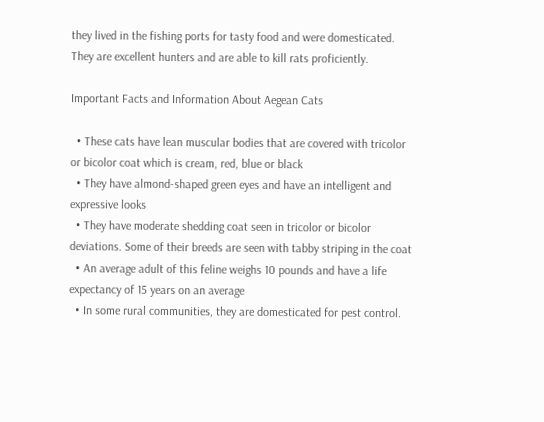they lived in the fishing ports for tasty food and were domesticated. They are excellent hunters and are able to kill rats proficiently.

Important Facts and Information About Aegean Cats

  • These cats have lean muscular bodies that are covered with tricolor or bicolor coat which is cream, red, blue or black
  • They have almond-shaped green eyes and have an intelligent and expressive looks
  • They have moderate shedding coat seen in tricolor or bicolor deviations. Some of their breeds are seen with tabby striping in the coat
  • An average adult of this feline weighs 10 pounds and have a life expectancy of 15 years on an average
  • In some rural communities, they are domesticated for pest control.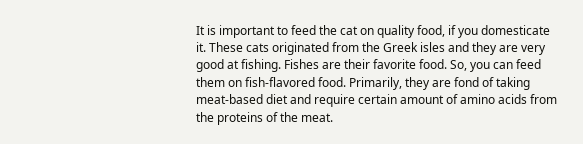It is important to feed the cat on quality food, if you domesticate it. These cats originated from the Greek isles and they are very good at fishing. Fishes are their favorite food. So, you can feed them on fish-flavored food. Primarily, they are fond of taking meat-based diet and require certain amount of amino acids from the proteins of the meat.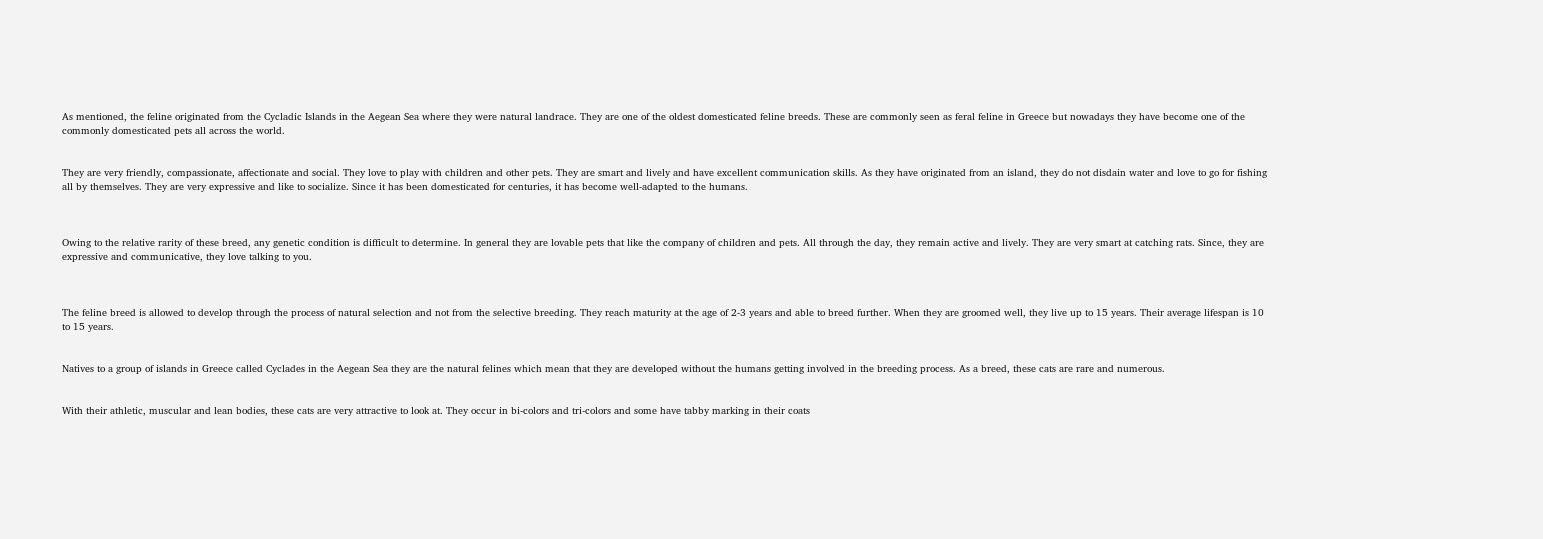As mentioned, the feline originated from the Cycladic Islands in the Aegean Sea where they were natural landrace. They are one of the oldest domesticated feline breeds. These are commonly seen as feral feline in Greece but nowadays they have become one of the commonly domesticated pets all across the world.


They are very friendly, compassionate, affectionate and social. They love to play with children and other pets. They are smart and lively and have excellent communication skills. As they have originated from an island, they do not disdain water and love to go for fishing all by themselves. They are very expressive and like to socialize. Since it has been domesticated for centuries, it has become well-adapted to the humans.



Owing to the relative rarity of these breed, any genetic condition is difficult to determine. In general they are lovable pets that like the company of children and pets. All through the day, they remain active and lively. They are very smart at catching rats. Since, they are expressive and communicative, they love talking to you.



The feline breed is allowed to develop through the process of natural selection and not from the selective breeding. They reach maturity at the age of 2-3 years and able to breed further. When they are groomed well, they live up to 15 years. Their average lifespan is 10 to 15 years.


Natives to a group of islands in Greece called Cyclades in the Aegean Sea they are the natural felines which mean that they are developed without the humans getting involved in the breeding process. As a breed, these cats are rare and numerous.


With their athletic, muscular and lean bodies, these cats are very attractive to look at. They occur in bi-colors and tri-colors and some have tabby marking in their coats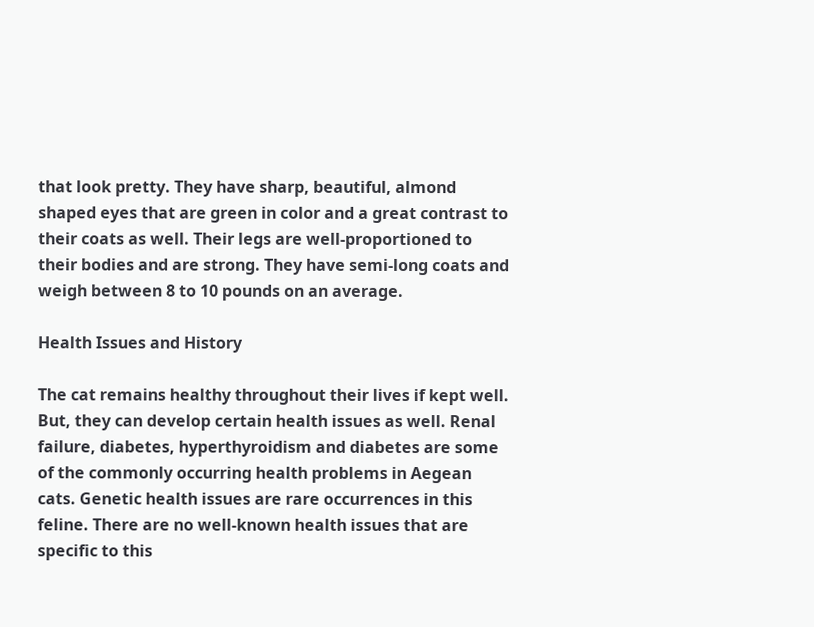that look pretty. They have sharp, beautiful, almond shaped eyes that are green in color and a great contrast to their coats as well. Their legs are well-proportioned to their bodies and are strong. They have semi-long coats and weigh between 8 to 10 pounds on an average.

Health Issues and History

The cat remains healthy throughout their lives if kept well. But, they can develop certain health issues as well. Renal failure, diabetes, hyperthyroidism and diabetes are some of the commonly occurring health problems in Aegean cats. Genetic health issues are rare occurrences in this feline. There are no well-known health issues that are specific to this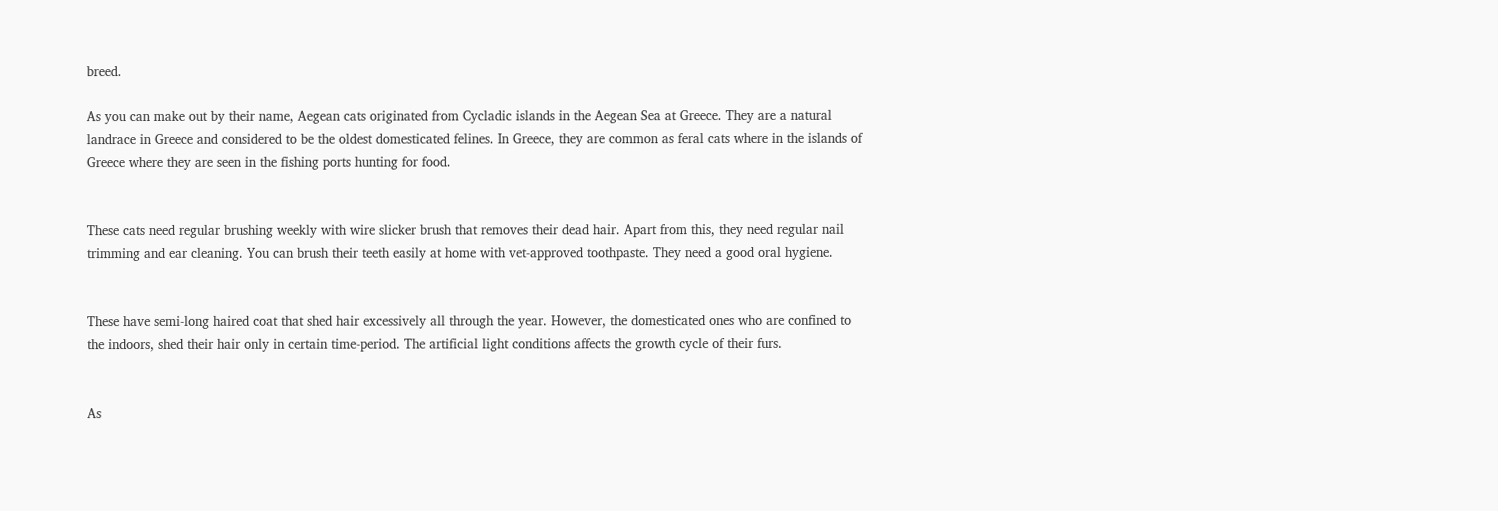breed.

As you can make out by their name, Aegean cats originated from Cycladic islands in the Aegean Sea at Greece. They are a natural landrace in Greece and considered to be the oldest domesticated felines. In Greece, they are common as feral cats where in the islands of Greece where they are seen in the fishing ports hunting for food.


These cats need regular brushing weekly with wire slicker brush that removes their dead hair. Apart from this, they need regular nail trimming and ear cleaning. You can brush their teeth easily at home with vet-approved toothpaste. They need a good oral hygiene.


These have semi-long haired coat that shed hair excessively all through the year. However, the domesticated ones who are confined to the indoors, shed their hair only in certain time-period. The artificial light conditions affects the growth cycle of their furs.


As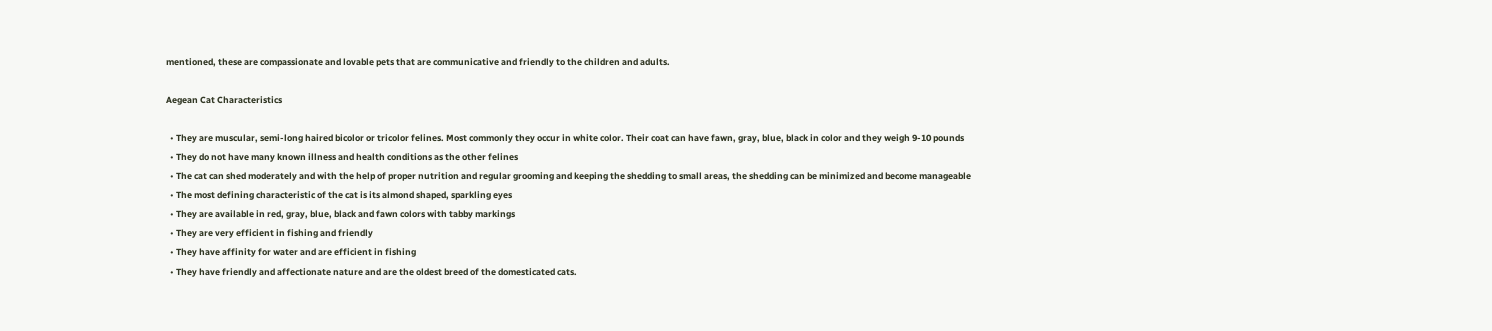mentioned, these are compassionate and lovable pets that are communicative and friendly to the children and adults.

Aegean Cat Characteristics

  • They are muscular, semi-long haired bicolor or tricolor felines. Most commonly they occur in white color. Their coat can have fawn, gray, blue, black in color and they weigh 9-10 pounds
  • They do not have many known illness and health conditions as the other felines
  • The cat can shed moderately and with the help of proper nutrition and regular grooming and keeping the shedding to small areas, the shedding can be minimized and become manageable
  • The most defining characteristic of the cat is its almond shaped, sparkling eyes
  • They are available in red, gray, blue, black and fawn colors with tabby markings
  • They are very efficient in fishing and friendly
  • They have affinity for water and are efficient in fishing
  • They have friendly and affectionate nature and are the oldest breed of the domesticated cats.